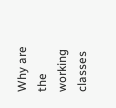Why are the working classes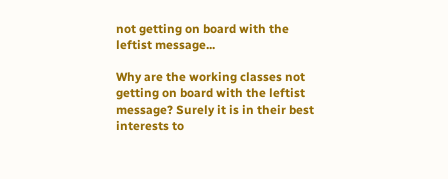not getting on board with the leftist message...

Why are the working classes not getting on board with the leftist message? Surely it is in their best interests to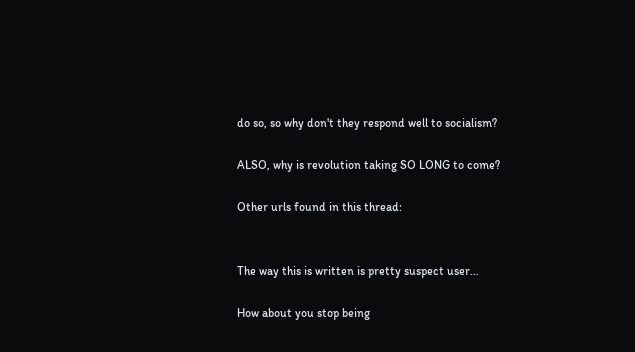do so, so why don't they respond well to socialism?

ALSO, why is revolution taking SO LONG to come?

Other urls found in this thread:


The way this is written is pretty suspect user…

How about you stop being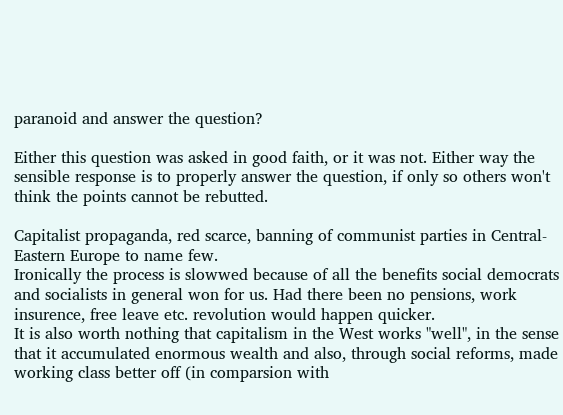paranoid and answer the question?

Either this question was asked in good faith, or it was not. Either way the sensible response is to properly answer the question, if only so others won't think the points cannot be rebutted.

Capitalist propaganda, red scarce, banning of communist parties in Central-Eastern Europe to name few.
Ironically the process is slowwed because of all the benefits social democrats and socialists in general won for us. Had there been no pensions, work insurence, free leave etc. revolution would happen quicker.
It is also worth nothing that capitalism in the West works "well", in the sense that it accumulated enormous wealth and also, through social reforms, made working class better off (in comparsion with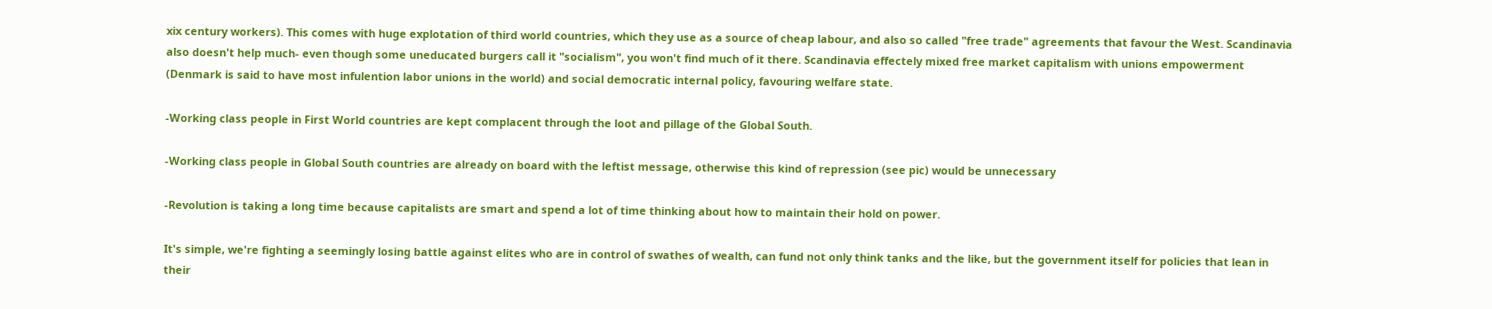xix century workers). This comes with huge explotation of third world countries, which they use as a source of cheap labour, and also so called "free trade" agreements that favour the West. Scandinavia also doesn't help much- even though some uneducated burgers call it "socialism", you won't find much of it there. Scandinavia effectely mixed free market capitalism with unions empowerment (Denmark is said to have most infulention labor unions in the world) and social democratic internal policy, favouring welfare state.

-Working class people in First World countries are kept complacent through the loot and pillage of the Global South.

-Working class people in Global South countries are already on board with the leftist message, otherwise this kind of repression (see pic) would be unnecessary

-Revolution is taking a long time because capitalists are smart and spend a lot of time thinking about how to maintain their hold on power.

It's simple, we're fighting a seemingly losing battle against elites who are in control of swathes of wealth, can fund not only think tanks and the like, but the government itself for policies that lean in their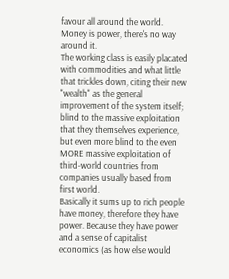favour all around the world. Money is power, there's no way around it.
The working class is easily placated with commodities and what little that trickles down, citing their new "wealth" as the general improvement of the system itself; blind to the massive exploitation that they themselves experience, but even more blind to the even MORE massive exploitation of third-world countries from companies usually based from first world.
Basically it sums up to rich people have money, therefore they have power. Because they have power and a sense of capitalist economics (as how else would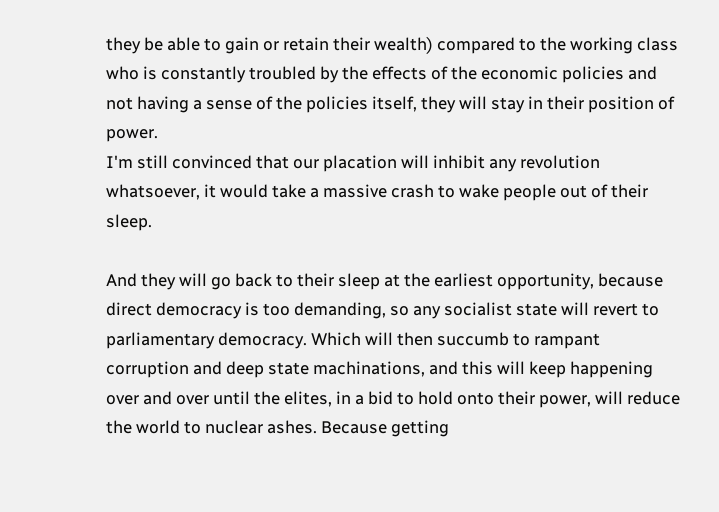they be able to gain or retain their wealth) compared to the working class who is constantly troubled by the effects of the economic policies and not having a sense of the policies itself, they will stay in their position of power.
I'm still convinced that our placation will inhibit any revolution whatsoever, it would take a massive crash to wake people out of their sleep.

And they will go back to their sleep at the earliest opportunity, because direct democracy is too demanding, so any socialist state will revert to parliamentary democracy. Which will then succumb to rampant corruption and deep state machinations, and this will keep happening over and over until the elites, in a bid to hold onto their power, will reduce the world to nuclear ashes. Because getting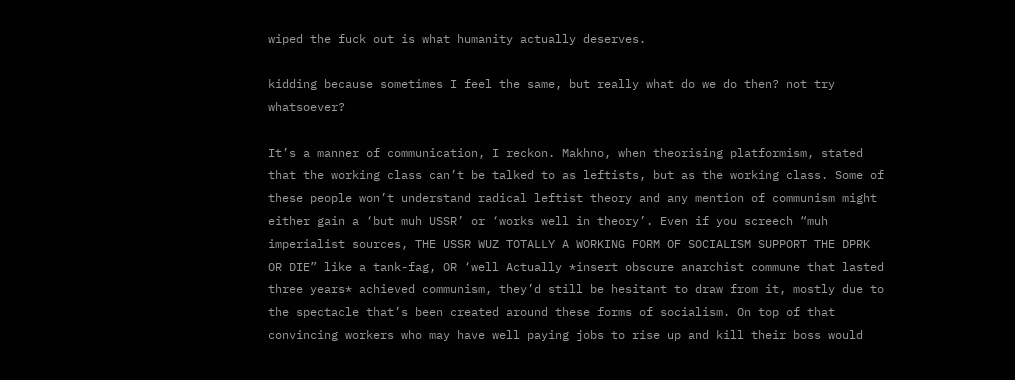wiped the fuck out is what humanity actually deserves.

kidding because sometimes I feel the same, but really what do we do then? not try whatsoever?

It’s a manner of communication, I reckon. Makhno, when theorising platformism, stated that the working class can’t be talked to as leftists, but as the working class. Some of these people won’t understand radical leftist theory and any mention of communism might either gain a ‘but muh USSR’ or ‘works well in theory’. Even if you screech “muh imperialist sources, THE USSR WUZ TOTALLY A WORKING FORM OF SOCIALISM SUPPORT THE DPRK OR DIE” like a tank-fag, OR ‘well Actually *insert obscure anarchist commune that lasted three years* achieved communism, they’d still be hesitant to draw from it, mostly due to the spectacle that’s been created around these forms of socialism. On top of that convincing workers who may have well paying jobs to rise up and kill their boss would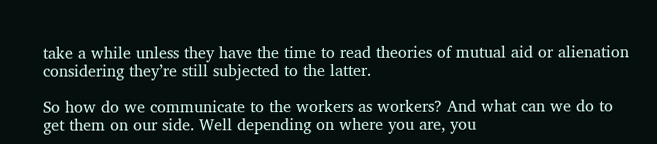take a while unless they have the time to read theories of mutual aid or alienation considering they’re still subjected to the latter.

So how do we communicate to the workers as workers? And what can we do to get them on our side. Well depending on where you are, you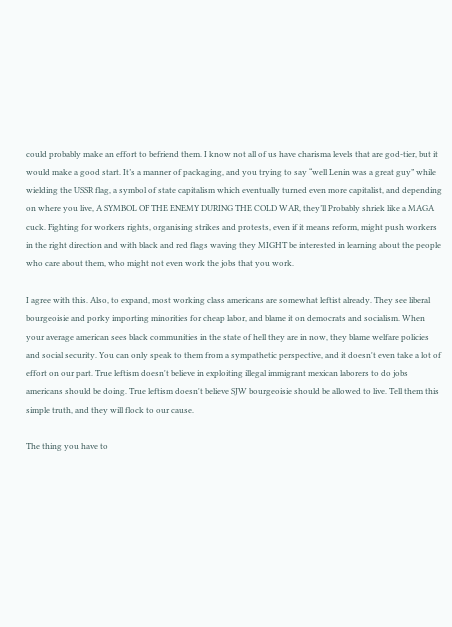could probably make an effort to befriend them. I know not all of us have charisma levels that are god-tier, but it would make a good start. It’s a manner of packaging, and you trying to say “well Lenin was a great guy” while wielding the USSR flag, a symbol of state capitalism which eventually turned even more capitalist, and depending on where you live, A SYMBOL OF THE ENEMY DURING THE COLD WAR, they’ll Probably shriek like a MAGA cuck. Fighting for workers rights, organising strikes and protests, even if it means reform, might push workers in the right direction and with black and red flags waving they MIGHT be interested in learning about the people who care about them, who might not even work the jobs that you work.

I agree with this. Also, to expand, most working class americans are somewhat leftist already. They see liberal bourgeoisie and porky importing minorities for cheap labor, and blame it on democrats and socialism. When your average american sees black communities in the state of hell they are in now, they blame welfare policies and social security. You can only speak to them from a sympathetic perspective, and it doesn't even take a lot of effort on our part. True leftism doesn't believe in exploiting illegal immigrant mexican laborers to do jobs americans should be doing. True leftism doesn't believe SJW bourgeoisie should be allowed to live. Tell them this simple truth, and they will flock to our cause.

The thing you have to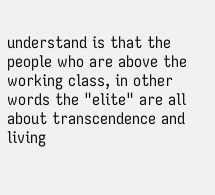understand is that the people who are above the working class, in other words the "elite" are all about transcendence and living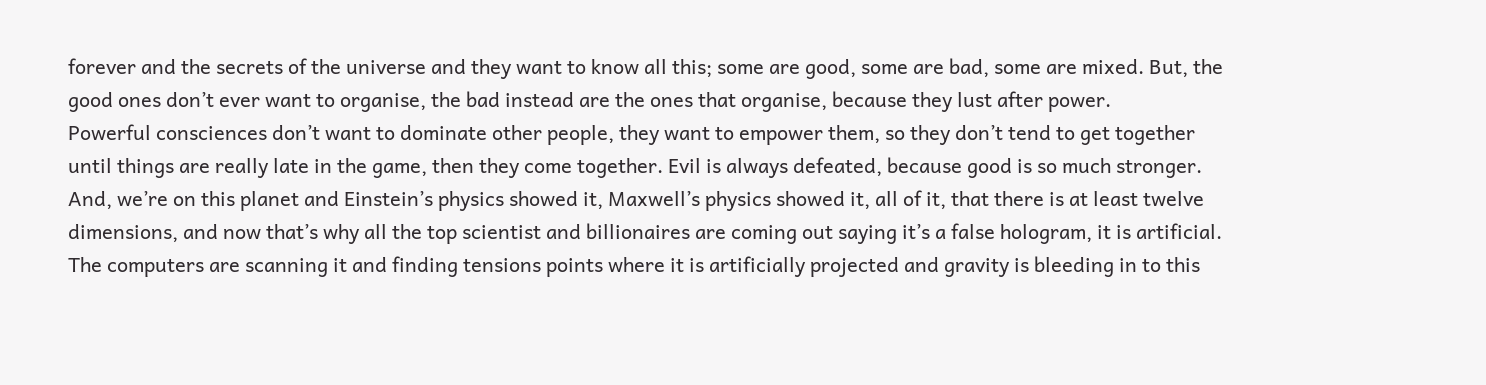forever and the secrets of the universe and they want to know all this; some are good, some are bad, some are mixed. But, the good ones don’t ever want to organise, the bad instead are the ones that organise, because they lust after power.
Powerful consciences don’t want to dominate other people, they want to empower them, so they don’t tend to get together until things are really late in the game, then they come together. Evil is always defeated, because good is so much stronger. And, we’re on this planet and Einstein’s physics showed it, Maxwell’s physics showed it, all of it, that there is at least twelve dimensions, and now that’s why all the top scientist and billionaires are coming out saying it’s a false hologram, it is artificial.
The computers are scanning it and finding tensions points where it is artificially projected and gravity is bleeding in to this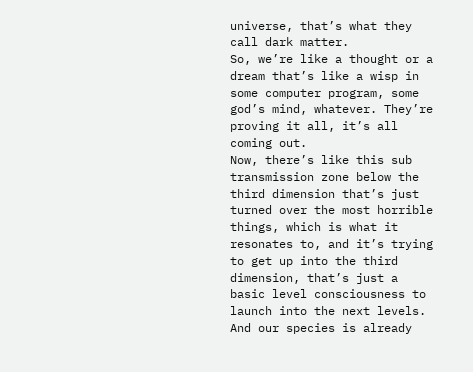universe, that’s what they call dark matter.
So, we’re like a thought or a dream that’s like a wisp in some computer program, some god’s mind, whatever. They’re proving it all, it’s all coming out.
Now, there’s like this sub transmission zone below the third dimension that’s just turned over the most horrible things, which is what it resonates to, and it’s trying to get up into the third dimension, that’s just a basic level consciousness to launch into the next levels. And our species is already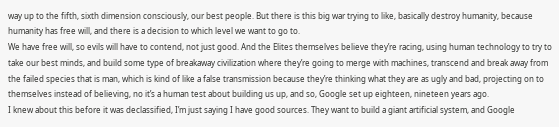way up to the fifth, sixth dimension consciously, our best people. But there is this big war trying to like, basically destroy humanity, because humanity has free will, and there is a decision to which level we want to go to.
We have free will, so evils will have to contend, not just good. And the Elites themselves believe they’re racing, using human technology to try to take our best minds, and build some type of breakaway civilization where they’re going to merge with machines, transcend and break away from the failed species that is man, which is kind of like a false transmission because they’re thinking what they are as ugly and bad, projecting on to themselves instead of believing, no it’s a human test about building us up, and so, Google set up eighteen, nineteen years ago.
I knew about this before it was declassified, I’m just saying I have good sources. They want to build a giant artificial system, and Google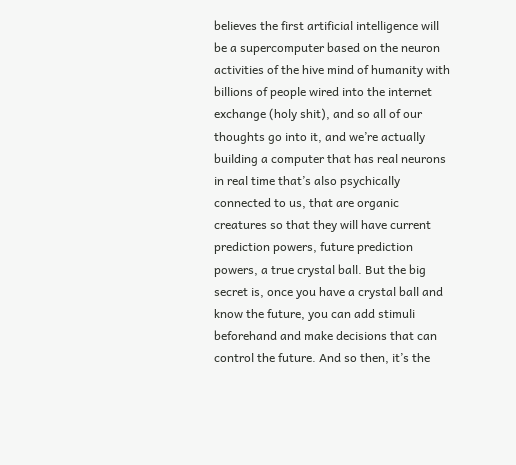believes the first artificial intelligence will be a supercomputer based on the neuron activities of the hive mind of humanity with billions of people wired into the internet exchange (holy shit), and so all of our thoughts go into it, and we’re actually building a computer that has real neurons in real time that’s also psychically connected to us, that are organic creatures so that they will have current prediction powers, future prediction powers, a true crystal ball. But the big secret is, once you have a crystal ball and know the future, you can add stimuli beforehand and make decisions that can control the future. And so then, it’s the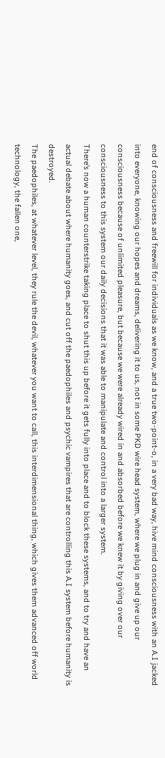end of consciousness and freewill for individuals as we know, and a true two-point-o, in a very bad way, hive mind consciousness with an A.I jacked into everyone, knowing our hopes and dreams, delivering it to us, not in some PKD wire head system, where we plug in and give up our consciousness because of unlimited pleasure, but because we were already wired in and absorbed before we knew it by giving over our consciousness to this system our daily decisions that it was able to manipulate and control into a larger system.
There’s now a human counterstrike taking place to shut this up before it gets fully into place and to block these systems, and to try and have an actual debate about where humanity goes, and cut off the paedophiles and psychic vampires that are controlling this A.I system before humanity is destroyed.
The paedophiles, at whatever level, they rule the devil, whatever you want to call, this interdimensional thing, which gives them advanced off world technology, the fallen one,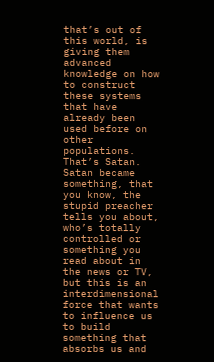that’s out of this world, is giving them advanced knowledge on how to construct these systems that have already been used before on other populations. That’s Satan.
Satan became something, that you know, the stupid preacher tells you about, who’s totally controlled or something you read about in the news or TV, but this is an interdimensional force that wants to influence us to build something that absorbs us and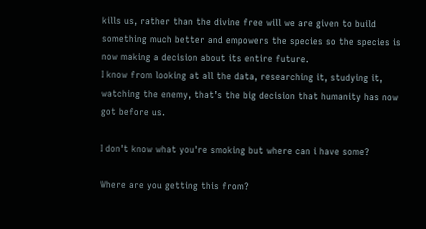kills us, rather than the divine free will we are given to build something much better and empowers the species so the species is now making a decision about its entire future.
I know from looking at all the data, researching it, studying it, watching the enemy, that’s the big decision that humanity has now got before us.

I don't know what you're smoking but where can i have some?

Where are you getting this from?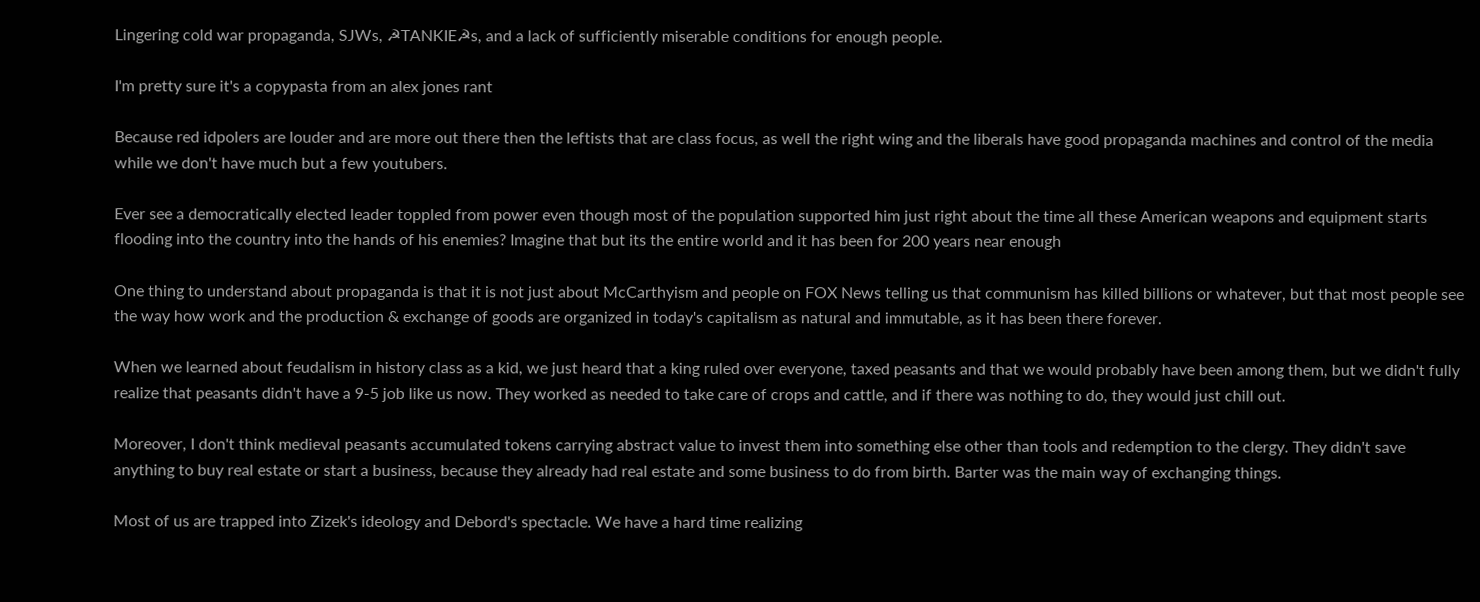Lingering cold war propaganda, SJWs, ☭TANKIE☭s, and a lack of sufficiently miserable conditions for enough people.

I'm pretty sure it's a copypasta from an alex jones rant

Because red idpolers are louder and are more out there then the leftists that are class focus, as well the right wing and the liberals have good propaganda machines and control of the media while we don't have much but a few youtubers.

Ever see a democratically elected leader toppled from power even though most of the population supported him just right about the time all these American weapons and equipment starts flooding into the country into the hands of his enemies? Imagine that but its the entire world and it has been for 200 years near enough

One thing to understand about propaganda is that it is not just about McCarthyism and people on FOX News telling us that communism has killed billions or whatever, but that most people see the way how work and the production & exchange of goods are organized in today's capitalism as natural and immutable, as it has been there forever.

When we learned about feudalism in history class as a kid, we just heard that a king ruled over everyone, taxed peasants and that we would probably have been among them, but we didn't fully realize that peasants didn't have a 9-5 job like us now. They worked as needed to take care of crops and cattle, and if there was nothing to do, they would just chill out.

Moreover, I don't think medieval peasants accumulated tokens carrying abstract value to invest them into something else other than tools and redemption to the clergy. They didn't save anything to buy real estate or start a business, because they already had real estate and some business to do from birth. Barter was the main way of exchanging things.

Most of us are trapped into Zizek's ideology and Debord's spectacle. We have a hard time realizing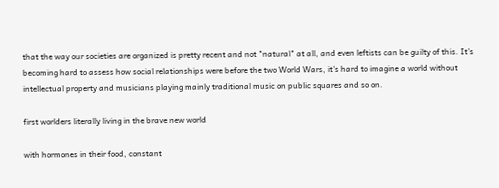that the way our societies are organized is pretty recent and not "natural" at all, and even leftists can be guilty of this. It's becoming hard to assess how social relationships were before the two World Wars, it's hard to imagine a world without intellectual property and musicians playing mainly traditional music on public squares and so on.

first worlders literally living in the brave new world

with hormones in their food, constant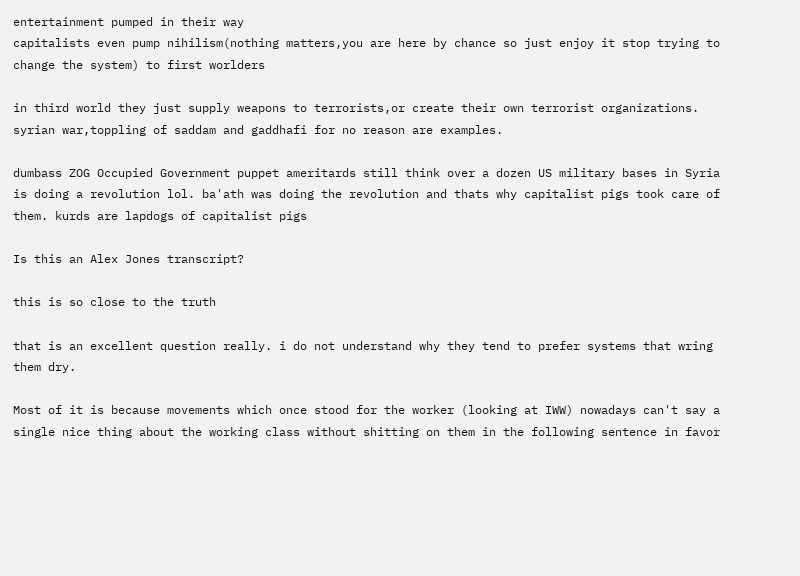entertainment pumped in their way
capitalists even pump nihilism(nothing matters,you are here by chance so just enjoy it stop trying to change the system) to first worlders

in third world they just supply weapons to terrorists,or create their own terrorist organizations. syrian war,toppling of saddam and gaddhafi for no reason are examples.

dumbass ZOG Occupied Government puppet ameritards still think over a dozen US military bases in Syria is doing a revolution lol. ba'ath was doing the revolution and thats why capitalist pigs took care of them. kurds are lapdogs of capitalist pigs

Is this an Alex Jones transcript?

this is so close to the truth

that is an excellent question really. i do not understand why they tend to prefer systems that wring them dry.

Most of it is because movements which once stood for the worker (looking at IWW) nowadays can't say a single nice thing about the working class without shitting on them in the following sentence in favor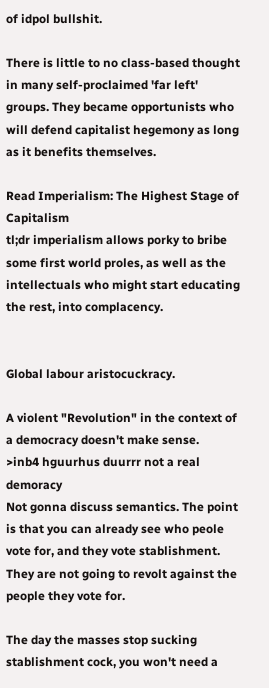of idpol bullshit.

There is little to no class-based thought in many self-proclaimed 'far left' groups. They became opportunists who will defend capitalist hegemony as long as it benefits themselves.

Read Imperialism: The Highest Stage of Capitalism
tl;dr imperialism allows porky to bribe some first world proles, as well as the intellectuals who might start educating the rest, into complacency.


Global labour aristocuckracy.

A violent "Revolution" in the context of a democracy doesn't make sense.
>inb4 hguurhus duurrr not a real demoracy
Not gonna discuss semantics. The point is that you can already see who peole vote for, and they vote stablishment. They are not going to revolt against the people they vote for.

The day the masses stop sucking stablishment cock, you won't need a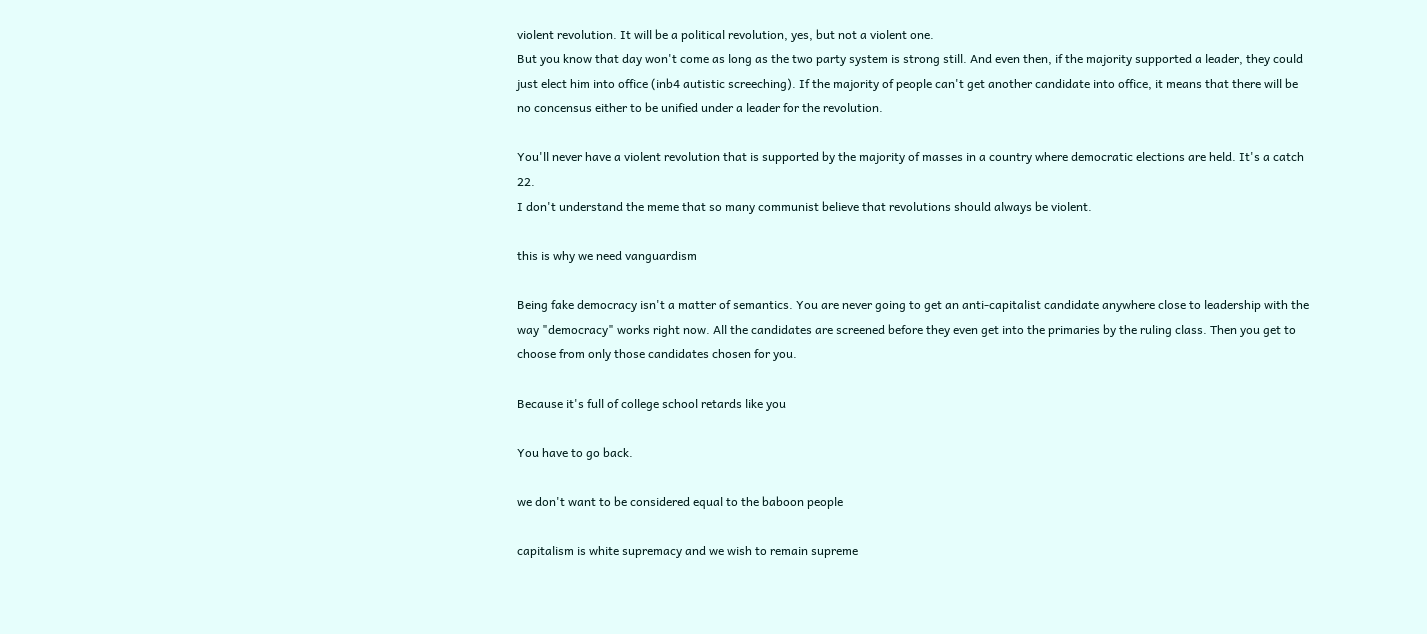violent revolution. It will be a political revolution, yes, but not a violent one.
But you know that day won't come as long as the two party system is strong still. And even then, if the majority supported a leader, they could just elect him into office (inb4 autistic screeching). If the majority of people can't get another candidate into office, it means that there will be no concensus either to be unified under a leader for the revolution.

You'll never have a violent revolution that is supported by the majority of masses in a country where democratic elections are held. It's a catch 22.
I don't understand the meme that so many communist believe that revolutions should always be violent.

this is why we need vanguardism

Being fake democracy isn't a matter of semantics. You are never going to get an anti-capitalist candidate anywhere close to leadership with the way "democracy" works right now. All the candidates are screened before they even get into the primaries by the ruling class. Then you get to choose from only those candidates chosen for you.

Because it's full of college school retards like you

You have to go back.

we don't want to be considered equal to the baboon people

capitalism is white supremacy and we wish to remain supreme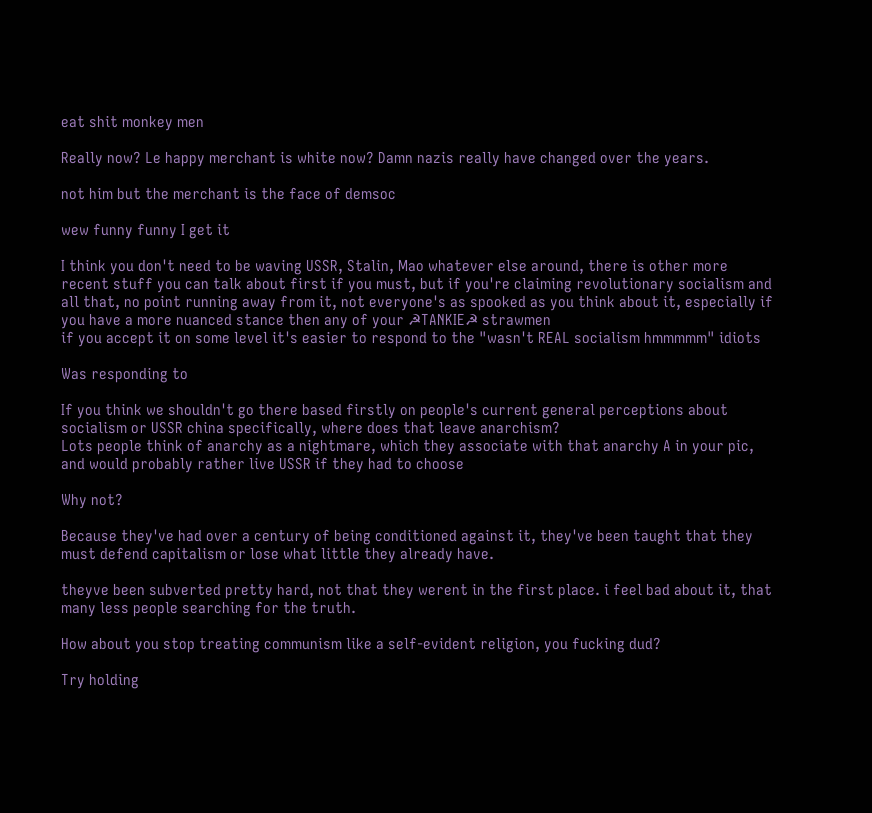eat shit monkey men

Really now? Le happy merchant is white now? Damn nazis really have changed over the years.

not him but the merchant is the face of demsoc

wew funny funny I get it

I think you don't need to be waving USSR, Stalin, Mao whatever else around, there is other more recent stuff you can talk about first if you must, but if you're claiming revolutionary socialism and all that, no point running away from it, not everyone's as spooked as you think about it, especially if you have a more nuanced stance then any of your ☭TANKIE☭ strawmen
if you accept it on some level it's easier to respond to the "wasn't REAL socialism hmmmmm" idiots

Was responding to

If you think we shouldn't go there based firstly on people's current general perceptions about socialism or USSR china specifically, where does that leave anarchism?
Lots people think of anarchy as a nightmare, which they associate with that anarchy A in your pic, and would probably rather live USSR if they had to choose

Why not?

Because they've had over a century of being conditioned against it, they've been taught that they must defend capitalism or lose what little they already have.

theyve been subverted pretty hard, not that they werent in the first place. i feel bad about it, that many less people searching for the truth.

How about you stop treating communism like a self-evident religion, you fucking dud?

Try holding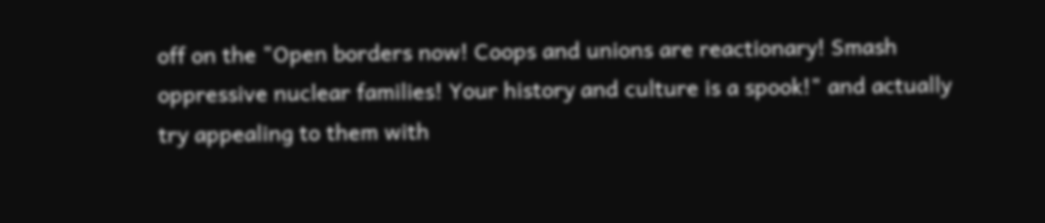off on the "Open borders now! Coops and unions are reactionary! Smash oppressive nuclear families! Your history and culture is a spook!" and actually try appealing to them with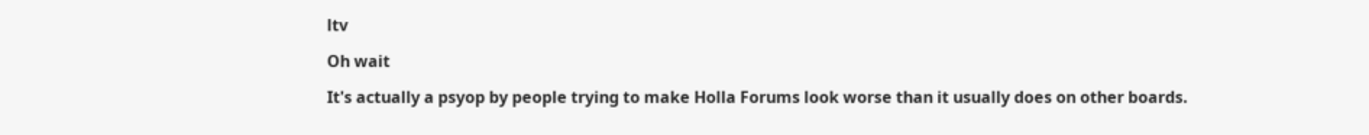ltv

Oh wait

It's actually a psyop by people trying to make Holla Forums look worse than it usually does on other boards.